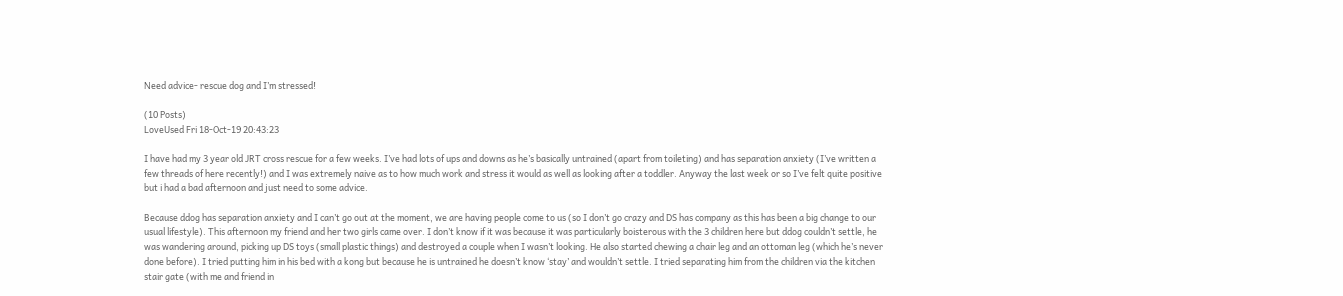Need advice- rescue dog and I’m stressed!

(10 Posts)
LoveUsed Fri 18-Oct-19 20:43:23

I have had my 3 year old JRT cross rescue for a few weeks. I’ve had lots of ups and downs as he’s basically untrained (apart from toileting) and has separation anxiety (I’ve written a few threads of here recently!) and I was extremely naive as to how much work and stress it would as well as looking after a toddler. Anyway the last week or so I’ve felt quite positive but i had a bad afternoon and just need to some advice.

Because ddog has separation anxiety and I can’t go out at the moment, we are having people come to us (so I don’t go crazy and DS has company as this has been a big change to our usual lifestyle). This afternoon my friend and her two girls came over. I don’t know if it was because it was particularly boisterous with the 3 children here but ddog couldn’t settle, he was wandering around, picking up DS toys (small plastic things) and destroyed a couple when I wasn’t looking. He also started chewing a chair leg and an ottoman leg (which he’s never done before). I tried putting him in his bed with a kong but because he is untrained he doesn’t know ‘stay’ and wouldn’t settle. I tried separating him from the children via the kitchen stair gate (with me and friend in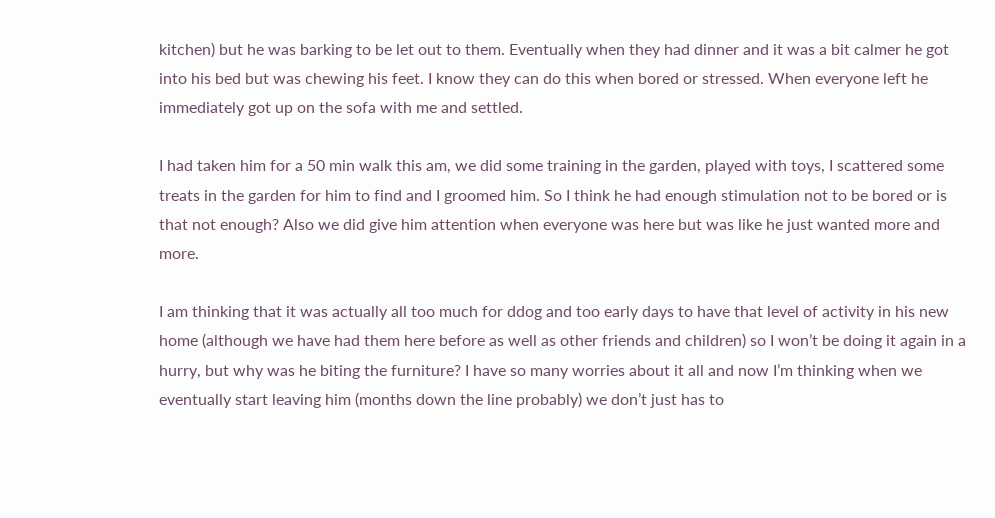kitchen) but he was barking to be let out to them. Eventually when they had dinner and it was a bit calmer he got into his bed but was chewing his feet. I know they can do this when bored or stressed. When everyone left he immediately got up on the sofa with me and settled.

I had taken him for a 50 min walk this am, we did some training in the garden, played with toys, I scattered some treats in the garden for him to find and I groomed him. So I think he had enough stimulation not to be bored or is that not enough? Also we did give him attention when everyone was here but was like he just wanted more and more.

I am thinking that it was actually all too much for ddog and too early days to have that level of activity in his new home (although we have had them here before as well as other friends and children) so I won’t be doing it again in a hurry, but why was he biting the furniture? I have so many worries about it all and now I’m thinking when we eventually start leaving him (months down the line probably) we don’t just has to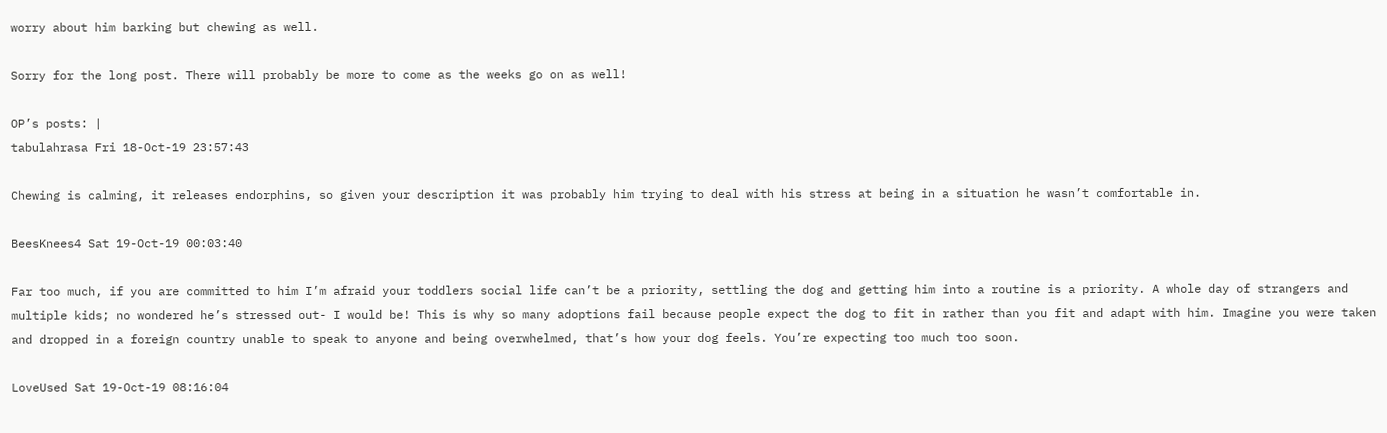worry about him barking but chewing as well.

Sorry for the long post. There will probably be more to come as the weeks go on as well!

OP’s posts: |
tabulahrasa Fri 18-Oct-19 23:57:43

Chewing is calming, it releases endorphins, so given your description it was probably him trying to deal with his stress at being in a situation he wasn’t comfortable in.

BeesKnees4 Sat 19-Oct-19 00:03:40

Far too much, if you are committed to him I’m afraid your toddlers social life can’t be a priority, settling the dog and getting him into a routine is a priority. A whole day of strangers and multiple kids; no wondered he’s stressed out- I would be! This is why so many adoptions fail because people expect the dog to fit in rather than you fit and adapt with him. Imagine you were taken and dropped in a foreign country unable to speak to anyone and being overwhelmed, that’s how your dog feels. You’re expecting too much too soon.

LoveUsed Sat 19-Oct-19 08:16:04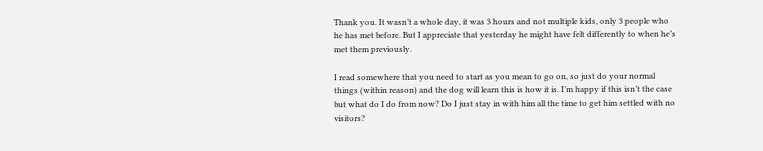Thank you. It wasn’t a whole day, it was 3 hours and not multiple kids, only 3 people who he has met before. But I appreciate that yesterday he might have felt differently to when he’s met them previously.

I read somewhere that you need to start as you mean to go on, so just do your normal things (within reason) and the dog will learn this is how it is. I’m happy if this isn’t the case but what do I do from now? Do I just stay in with him all the time to get him settled with no visitors?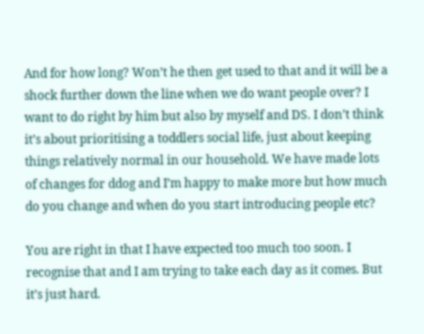And for how long? Won’t he then get used to that and it will be a shock further down the line when we do want people over? I want to do right by him but also by myself and DS. I don’t think it’s about prioritising a toddlers social life, just about keeping things relatively normal in our household. We have made lots of changes for ddog and I’m happy to make more but how much do you change and when do you start introducing people etc?

You are right in that I have expected too much too soon. I recognise that and I am trying to take each day as it comes. But it’s just hard.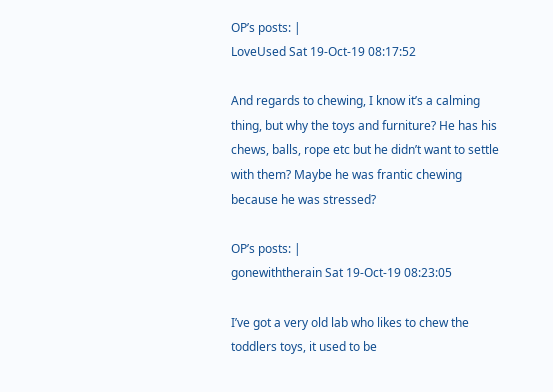OP’s posts: |
LoveUsed Sat 19-Oct-19 08:17:52

And regards to chewing, I know it’s a calming thing, but why the toys and furniture? He has his chews, balls, rope etc but he didn’t want to settle with them? Maybe he was frantic chewing because he was stressed?

OP’s posts: |
gonewiththerain Sat 19-Oct-19 08:23:05

I’ve got a very old lab who likes to chew the toddlers toys, it used to be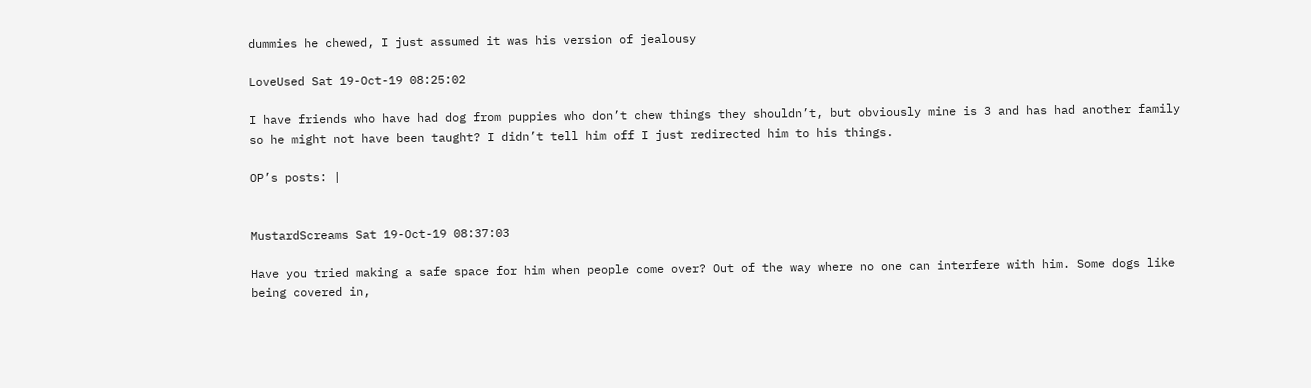dummies he chewed, I just assumed it was his version of jealousy

LoveUsed Sat 19-Oct-19 08:25:02

I have friends who have had dog from puppies who don’t chew things they shouldn’t, but obviously mine is 3 and has had another family so he might not have been taught? I didn’t tell him off I just redirected him to his things.

OP’s posts: |


MustardScreams Sat 19-Oct-19 08:37:03

Have you tried making a safe space for him when people come over? Out of the way where no one can interfere with him. Some dogs like being covered in,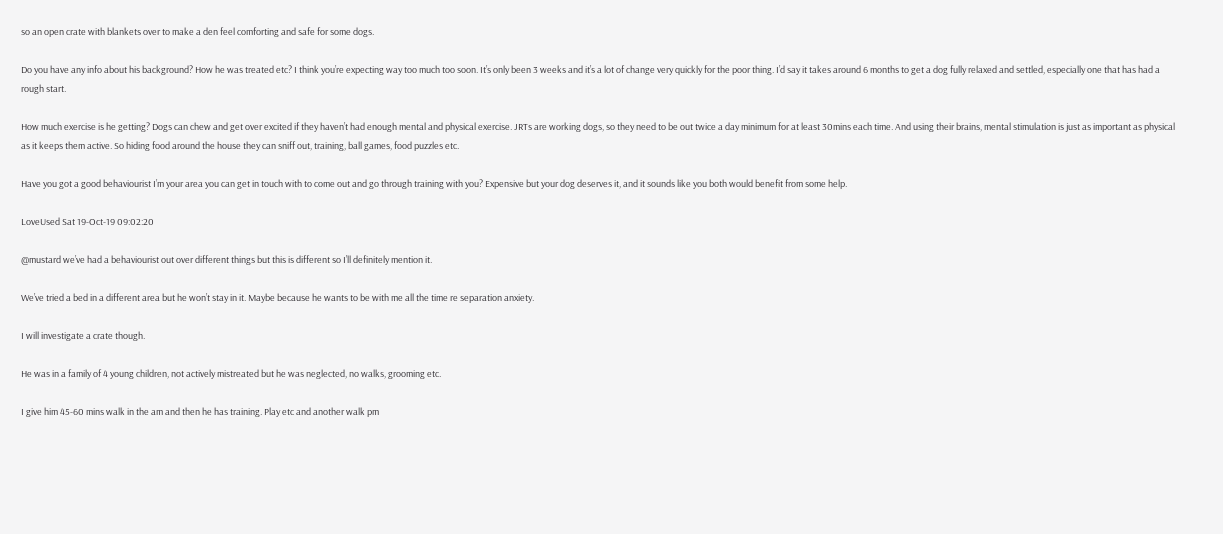so an open crate with blankets over to make a den feel comforting and safe for some dogs.

Do you have any info about his background? How he was treated etc? I think you’re expecting way too much too soon. It’s only been 3 weeks and it’s a lot of change very quickly for the poor thing. I’d say it takes around 6 months to get a dog fully relaxed and settled, especially one that has had a rough start.

How much exercise is he getting? Dogs can chew and get over excited if they haven’t had enough mental and physical exercise. JRTs are working dogs, so they need to be out twice a day minimum for at least 30mins each time. And using their brains, mental stimulation is just as important as physical as it keeps them active. So hiding food around the house they can sniff out, training, ball games, food puzzles etc.

Have you got a good behaviourist I’m your area you can get in touch with to come out and go through training with you? Expensive but your dog deserves it, and it sounds like you both would benefit from some help.

LoveUsed Sat 19-Oct-19 09:02:20

@mustard we’ve had a behaviourist out over different things but this is different so I’ll definitely mention it.

We’ve tried a bed in a different area but he won’t stay in it. Maybe because he wants to be with me all the time re separation anxiety.

I will investigate a crate though.

He was in a family of 4 young children, not actively mistreated but he was neglected, no walks, grooming etc.

I give him 45-60 mins walk in the am and then he has training. Play etc and another walk pm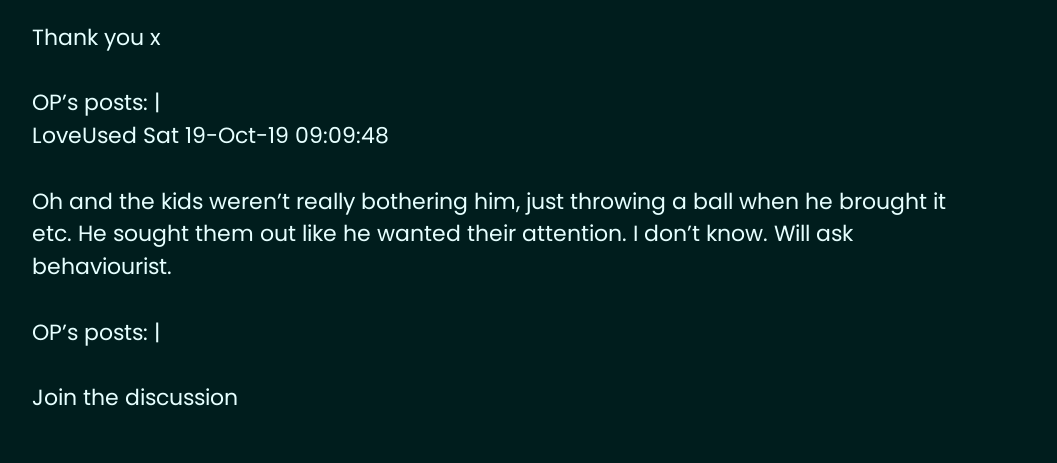Thank you x

OP’s posts: |
LoveUsed Sat 19-Oct-19 09:09:48

Oh and the kids weren’t really bothering him, just throwing a ball when he brought it etc. He sought them out like he wanted their attention. I don’t know. Will ask behaviourist.

OP’s posts: |

Join the discussion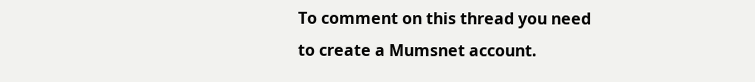To comment on this thread you need to create a Mumsnet account.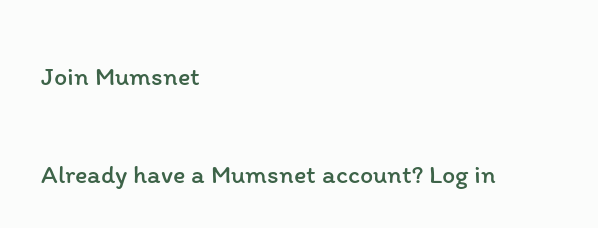Join Mumsnet

Already have a Mumsnet account? Log in